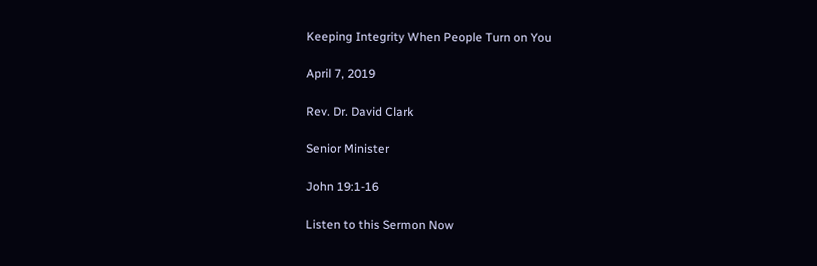Keeping Integrity When People Turn on You

April 7, 2019

Rev. Dr. David Clark

Senior Minister

John 19:1-16

Listen to this Sermon Now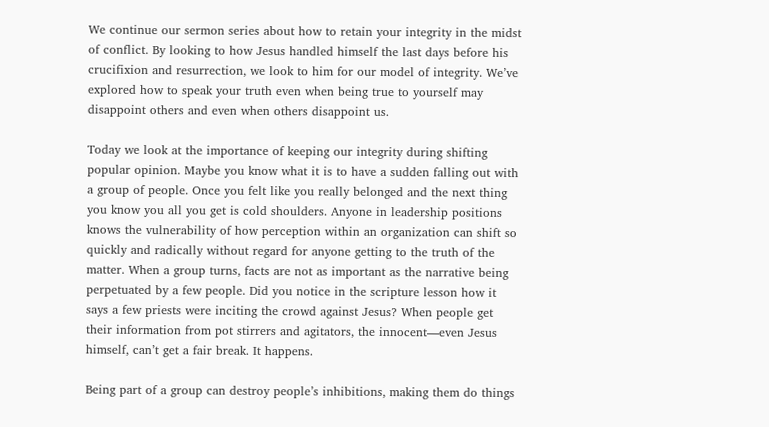We continue our sermon series about how to retain your integrity in the midst of conflict. By looking to how Jesus handled himself the last days before his crucifixion and resurrection, we look to him for our model of integrity. We’ve explored how to speak your truth even when being true to yourself may disappoint others and even when others disappoint us.

Today we look at the importance of keeping our integrity during shifting popular opinion. Maybe you know what it is to have a sudden falling out with a group of people. Once you felt like you really belonged and the next thing you know you all you get is cold shoulders. Anyone in leadership positions knows the vulnerability of how perception within an organization can shift so quickly and radically without regard for anyone getting to the truth of the matter. When a group turns, facts are not as important as the narrative being perpetuated by a few people. Did you notice in the scripture lesson how it says a few priests were inciting the crowd against Jesus? When people get their information from pot stirrers and agitators, the innocent—even Jesus himself, can’t get a fair break. It happens.

Being part of a group can destroy people’s inhibitions, making them do things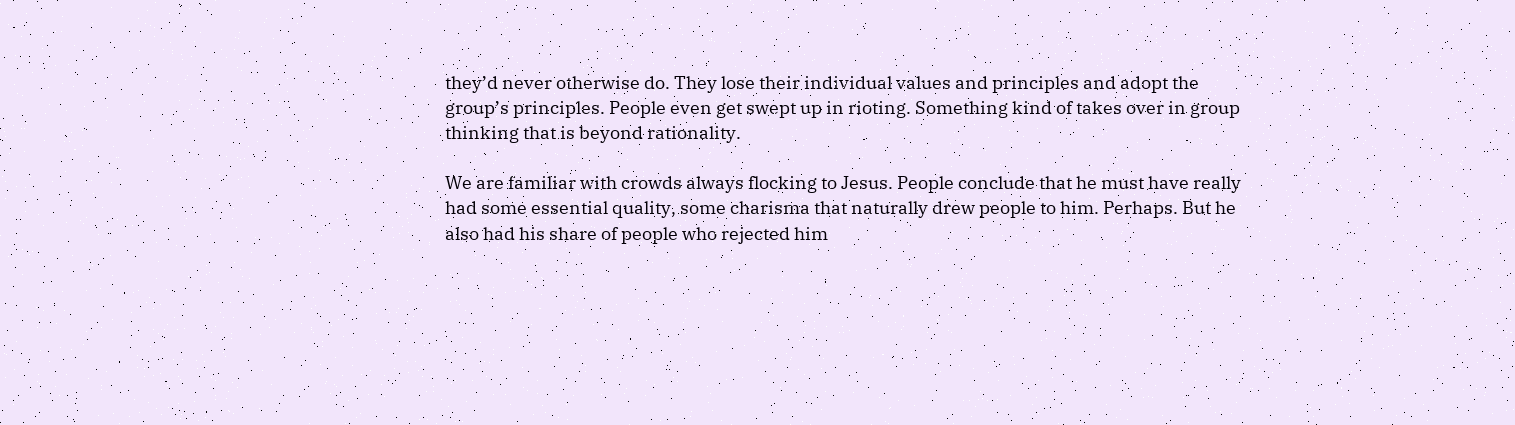they’d never otherwise do. They lose their individual values and principles and adopt the group’s principles. People even get swept up in rioting. Something kind of takes over in group thinking that is beyond rationality.

We are familiar with crowds always flocking to Jesus. People conclude that he must have really had some essential quality, some charisma that naturally drew people to him. Perhaps. But he also had his share of people who rejected him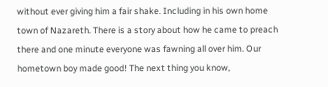without ever giving him a fair shake. Including in his own home town of Nazareth. There is a story about how he came to preach there and one minute everyone was fawning all over him. Our hometown boy made good! The next thing you know,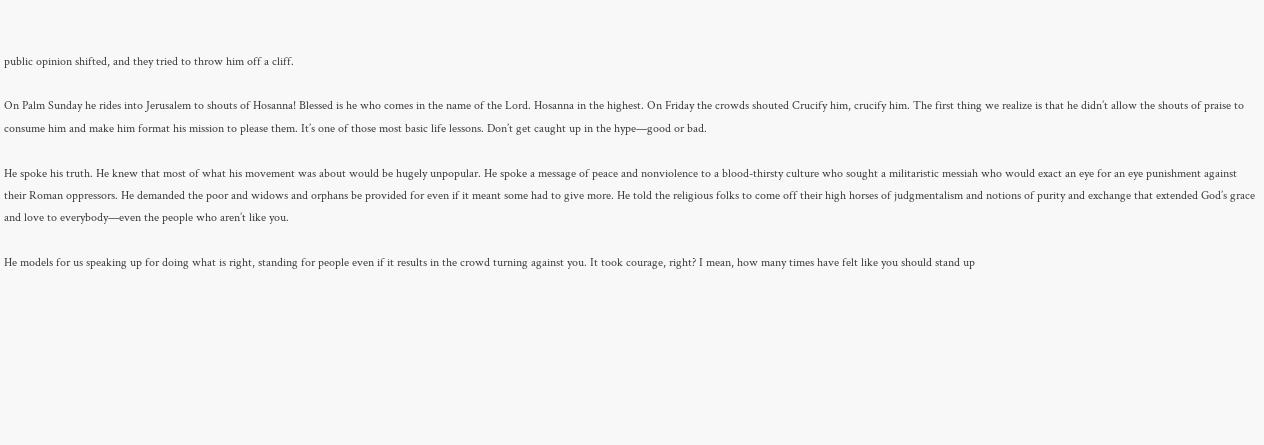public opinion shifted, and they tried to throw him off a cliff.

On Palm Sunday he rides into Jerusalem to shouts of Hosanna! Blessed is he who comes in the name of the Lord. Hosanna in the highest. On Friday the crowds shouted Crucify him, crucify him. The first thing we realize is that he didn’t allow the shouts of praise to consume him and make him format his mission to please them. It’s one of those most basic life lessons. Don’t get caught up in the hype—good or bad.

He spoke his truth. He knew that most of what his movement was about would be hugely unpopular. He spoke a message of peace and nonviolence to a blood-thirsty culture who sought a militaristic messiah who would exact an eye for an eye punishment against their Roman oppressors. He demanded the poor and widows and orphans be provided for even if it meant some had to give more. He told the religious folks to come off their high horses of judgmentalism and notions of purity and exchange that extended God’s grace and love to everybody—even the people who aren’t like you.

He models for us speaking up for doing what is right, standing for people even if it results in the crowd turning against you. It took courage, right? I mean, how many times have felt like you should stand up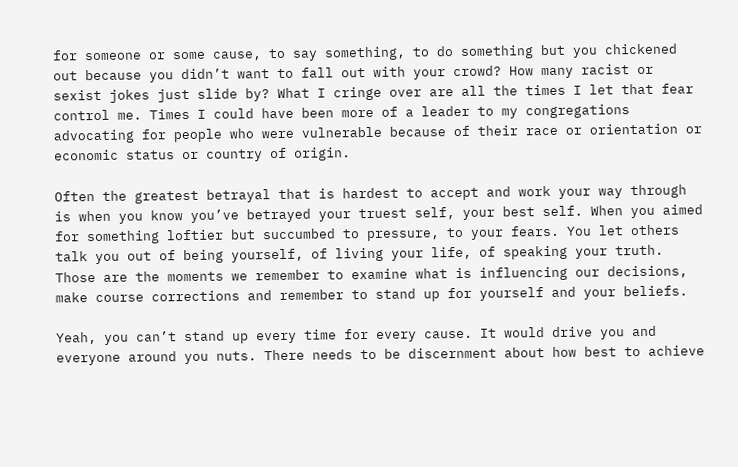for someone or some cause, to say something, to do something but you chickened out because you didn’t want to fall out with your crowd? How many racist or sexist jokes just slide by? What I cringe over are all the times I let that fear control me. Times I could have been more of a leader to my congregations advocating for people who were vulnerable because of their race or orientation or economic status or country of origin.

Often the greatest betrayal that is hardest to accept and work your way through is when you know you’ve betrayed your truest self, your best self. When you aimed for something loftier but succumbed to pressure, to your fears. You let others talk you out of being yourself, of living your life, of speaking your truth. Those are the moments we remember to examine what is influencing our decisions, make course corrections and remember to stand up for yourself and your beliefs.

Yeah, you can’t stand up every time for every cause. It would drive you and everyone around you nuts. There needs to be discernment about how best to achieve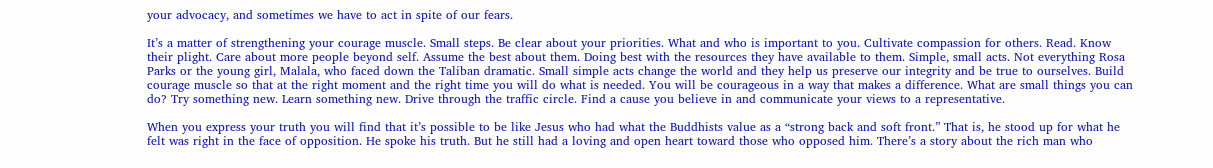your advocacy, and sometimes we have to act in spite of our fears.

It’s a matter of strengthening your courage muscle. Small steps. Be clear about your priorities. What and who is important to you. Cultivate compassion for others. Read. Know their plight. Care about more people beyond self. Assume the best about them. Doing best with the resources they have available to them. Simple, small acts. Not everything Rosa Parks or the young girl, Malala, who faced down the Taliban dramatic. Small simple acts change the world and they help us preserve our integrity and be true to ourselves. Build courage muscle so that at the right moment and the right time you will do what is needed. You will be courageous in a way that makes a difference. What are small things you can do? Try something new. Learn something new. Drive through the traffic circle. Find a cause you believe in and communicate your views to a representative.

When you express your truth you will find that it’s possible to be like Jesus who had what the Buddhists value as a “strong back and soft front.” That is, he stood up for what he felt was right in the face of opposition. He spoke his truth. But he still had a loving and open heart toward those who opposed him. There’s a story about the rich man who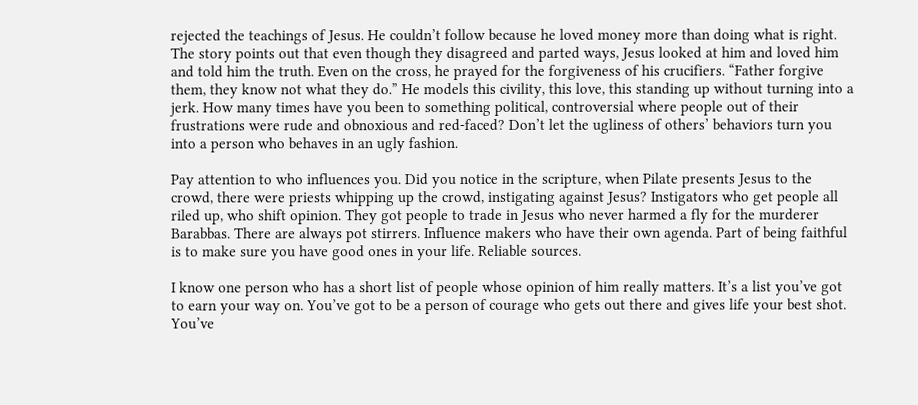rejected the teachings of Jesus. He couldn’t follow because he loved money more than doing what is right. The story points out that even though they disagreed and parted ways, Jesus looked at him and loved him and told him the truth. Even on the cross, he prayed for the forgiveness of his crucifiers. “Father forgive them, they know not what they do.” He models this civility, this love, this standing up without turning into a jerk. How many times have you been to something political, controversial where people out of their frustrations were rude and obnoxious and red-faced? Don’t let the ugliness of others’ behaviors turn you into a person who behaves in an ugly fashion.

Pay attention to who influences you. Did you notice in the scripture, when Pilate presents Jesus to the crowd, there were priests whipping up the crowd, instigating against Jesus? Instigators who get people all riled up, who shift opinion. They got people to trade in Jesus who never harmed a fly for the murderer Barabbas. There are always pot stirrers. Influence makers who have their own agenda. Part of being faithful is to make sure you have good ones in your life. Reliable sources.

I know one person who has a short list of people whose opinion of him really matters. It’s a list you’ve got to earn your way on. You’ve got to be a person of courage who gets out there and gives life your best shot. You’ve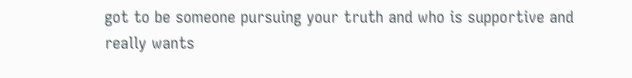got to be someone pursuing your truth and who is supportive and really wants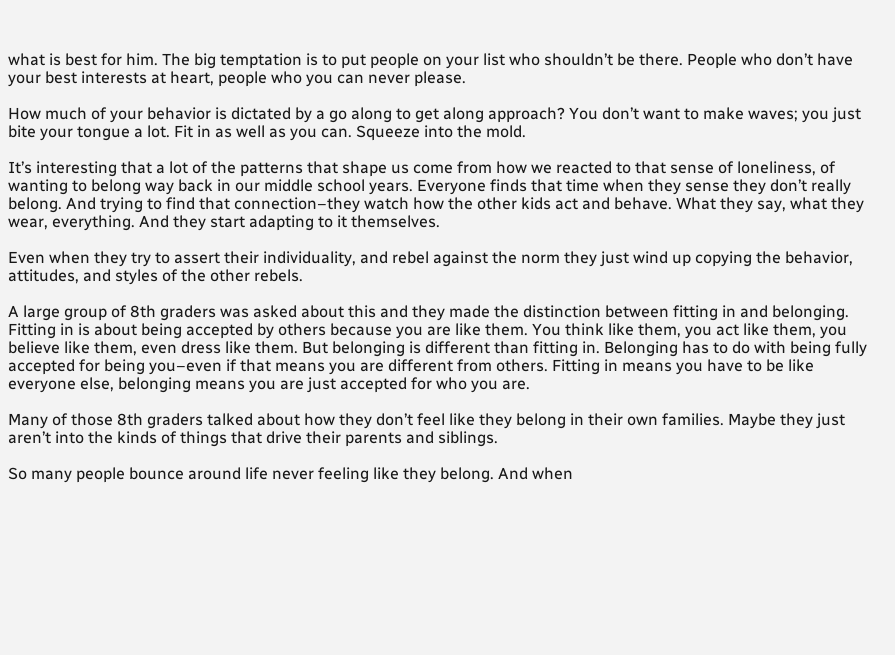what is best for him. The big temptation is to put people on your list who shouldn’t be there. People who don’t have your best interests at heart, people who you can never please.

How much of your behavior is dictated by a go along to get along approach? You don’t want to make waves; you just bite your tongue a lot. Fit in as well as you can. Squeeze into the mold.

It’s interesting that a lot of the patterns that shape us come from how we reacted to that sense of loneliness, of wanting to belong way back in our middle school years. Everyone finds that time when they sense they don’t really belong. And trying to find that connection–they watch how the other kids act and behave. What they say, what they wear, everything. And they start adapting to it themselves.

Even when they try to assert their individuality, and rebel against the norm they just wind up copying the behavior, attitudes, and styles of the other rebels.

A large group of 8th graders was asked about this and they made the distinction between fitting in and belonging. Fitting in is about being accepted by others because you are like them. You think like them, you act like them, you believe like them, even dress like them. But belonging is different than fitting in. Belonging has to do with being fully accepted for being you–even if that means you are different from others. Fitting in means you have to be like everyone else, belonging means you are just accepted for who you are.

Many of those 8th graders talked about how they don’t feel like they belong in their own families. Maybe they just aren’t into the kinds of things that drive their parents and siblings.

So many people bounce around life never feeling like they belong. And when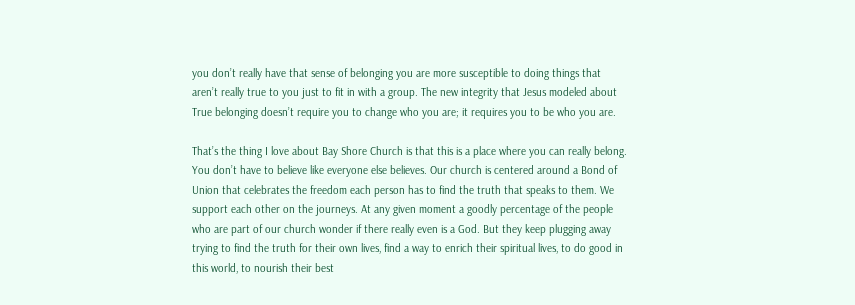you don’t really have that sense of belonging you are more susceptible to doing things that aren’t really true to you just to fit in with a group. The new integrity that Jesus modeled about True belonging doesn’t require you to change who you are; it requires you to be who you are.

That’s the thing I love about Bay Shore Church is that this is a place where you can really belong. You don’t have to believe like everyone else believes. Our church is centered around a Bond of Union that celebrates the freedom each person has to find the truth that speaks to them. We support each other on the journeys. At any given moment a goodly percentage of the people who are part of our church wonder if there really even is a God. But they keep plugging away trying to find the truth for their own lives, find a way to enrich their spiritual lives, to do good in this world, to nourish their best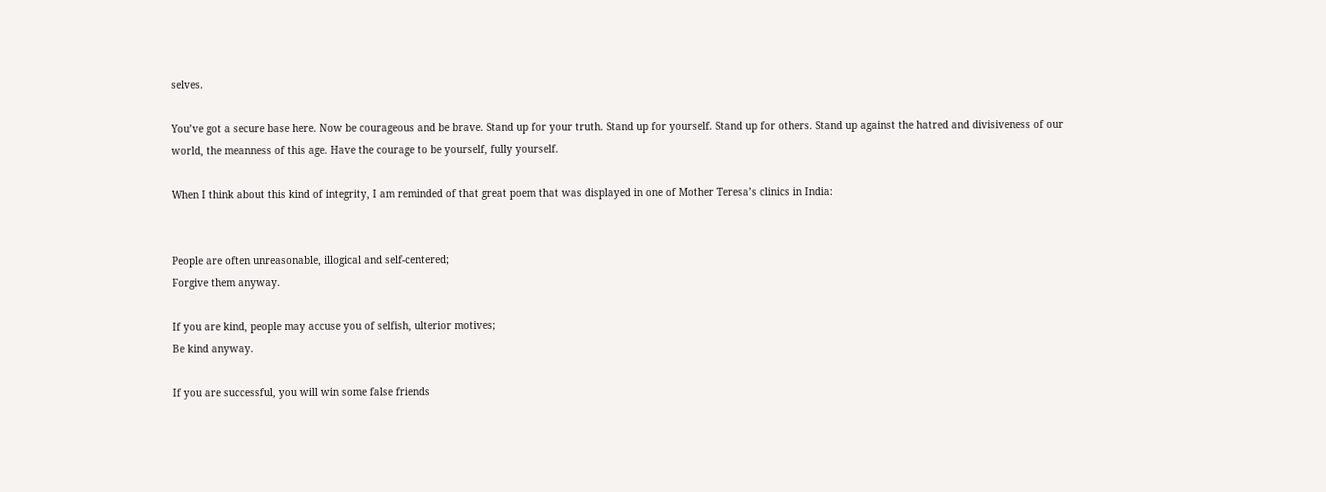selves.

You’ve got a secure base here. Now be courageous and be brave. Stand up for your truth. Stand up for yourself. Stand up for others. Stand up against the hatred and divisiveness of our world, the meanness of this age. Have the courage to be yourself, fully yourself.

When I think about this kind of integrity, I am reminded of that great poem that was displayed in one of Mother Teresa’s clinics in India:


People are often unreasonable, illogical and self-centered;
Forgive them anyway.

If you are kind, people may accuse you of selfish, ulterior motives;
Be kind anyway.

If you are successful, you will win some false friends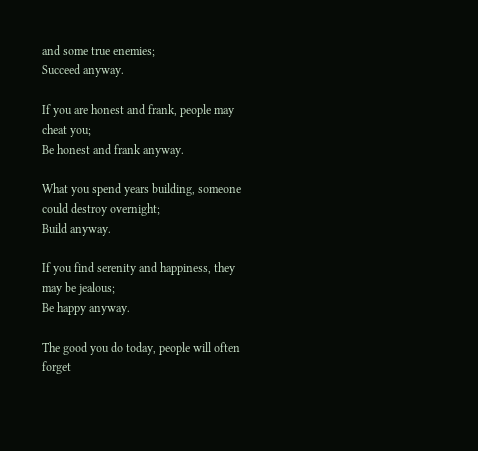and some true enemies;
Succeed anyway.

If you are honest and frank, people may cheat you;
Be honest and frank anyway.

What you spend years building, someone could destroy overnight;
Build anyway.

If you find serenity and happiness, they may be jealous;
Be happy anyway.

The good you do today, people will often forget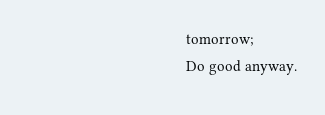tomorrow;
Do good anyway.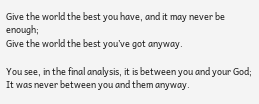Give the world the best you have, and it may never be enough;
Give the world the best you’ve got anyway.

You see, in the final analysis, it is between you and your God;
It was never between you and them anyway.